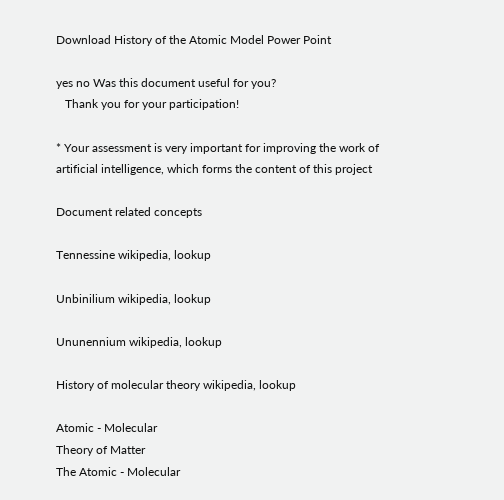Download History of the Atomic Model Power Point

yes no Was this document useful for you?
   Thank you for your participation!

* Your assessment is very important for improving the work of artificial intelligence, which forms the content of this project

Document related concepts

Tennessine wikipedia, lookup

Unbinilium wikipedia, lookup

Ununennium wikipedia, lookup

History of molecular theory wikipedia, lookup

Atomic - Molecular
Theory of Matter
The Atomic - Molecular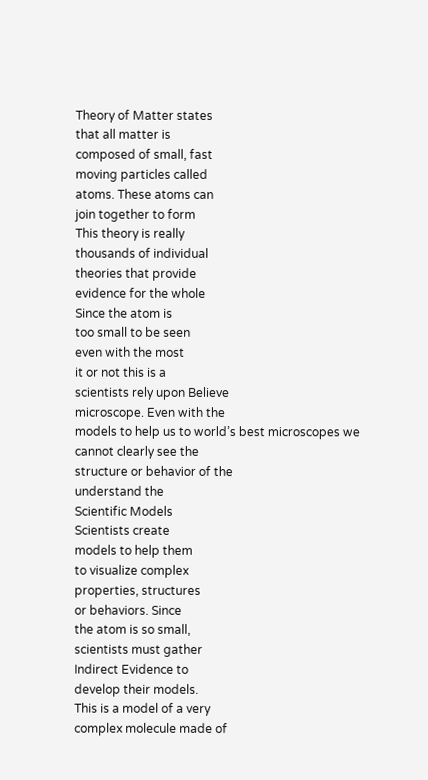Theory of Matter states
that all matter is
composed of small, fast
moving particles called
atoms. These atoms can
join together to form
This theory is really
thousands of individual
theories that provide
evidence for the whole
Since the atom is
too small to be seen
even with the most
it or not this is a
scientists rely upon Believe
microscope. Even with the
models to help us to world’s best microscopes we
cannot clearly see the
structure or behavior of the
understand the
Scientific Models
Scientists create
models to help them
to visualize complex
properties, structures
or behaviors. Since
the atom is so small,
scientists must gather
Indirect Evidence to
develop their models.
This is a model of a very
complex molecule made of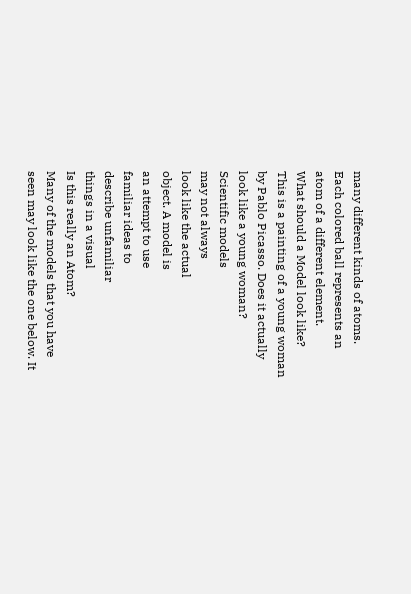many different kinds of atoms.
Each colored ball represents an
atom of a different element.
What should a Model look like?
This is a painting of a young woman
by Pablo Picasso. Does it actually
look like a young woman?
Scientific models
may not always
look like the actual
object. A model is
an attempt to use
familiar ideas to
describe unfamiliar
things in a visual
Is this really an Atom?
Many of the models that you have
seen may look like the one below. It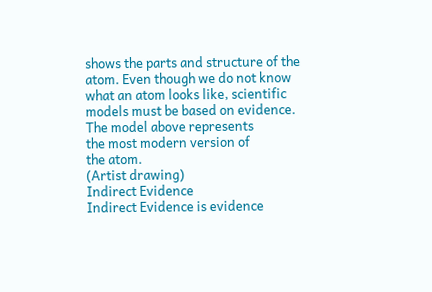shows the parts and structure of the
atom. Even though we do not know
what an atom looks like, scientific
models must be based on evidence.
The model above represents
the most modern version of
the atom.
(Artist drawing)
Indirect Evidence
Indirect Evidence is evidence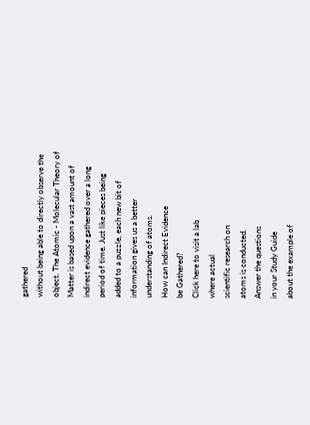gathered
without being able to directly observe the
object. The Atomic - Molecular Theory of
Matter is based upon a vast amount of
indirect evidence gathered over a long
period of time. Just like pieces being
added to a puzzle, each new bit of
information gives us a better
understanding of atoms.
How can Indirect Evidence
be Gathered?
Click here to visit a lab
where actual
scientific research on
atoms is conducted.
Answer the questions
in your Study Guide
about the example of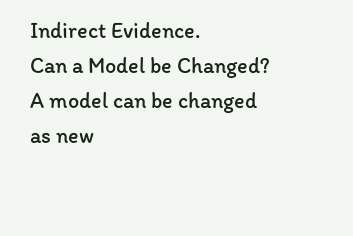Indirect Evidence.
Can a Model be Changed?
A model can be changed as new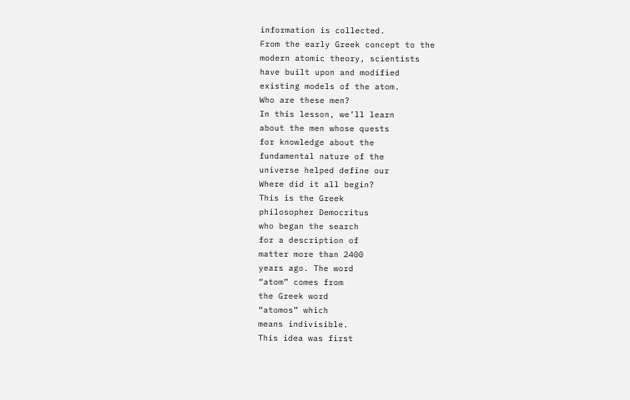information is collected.
From the early Greek concept to the
modern atomic theory, scientists
have built upon and modified
existing models of the atom.
Who are these men?
In this lesson, we’ll learn
about the men whose quests
for knowledge about the
fundamental nature of the
universe helped define our
Where did it all begin?
This is the Greek
philosopher Democritus
who began the search
for a description of
matter more than 2400
years ago. The word
“atom” comes from
the Greek word
“atomos” which
means indivisible.
This idea was first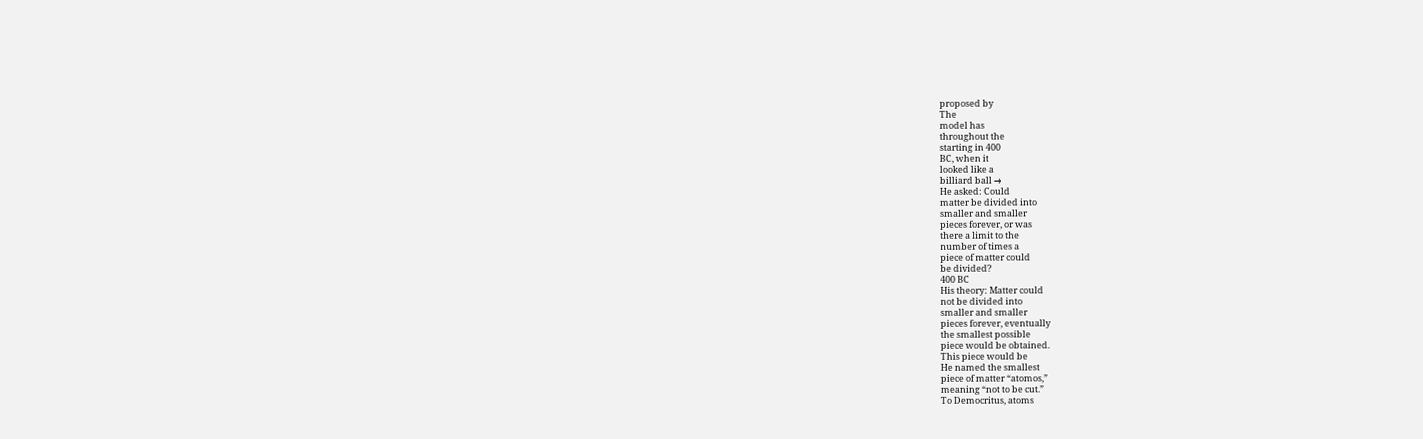proposed by
The
model has
throughout the
starting in 400
BC, when it
looked like a
billiard ball →
He asked: Could
matter be divided into
smaller and smaller
pieces forever, or was
there a limit to the
number of times a
piece of matter could
be divided?
400 BC
His theory: Matter could
not be divided into
smaller and smaller
pieces forever, eventually
the smallest possible
piece would be obtained.
This piece would be
He named the smallest
piece of matter “atomos,”
meaning “not to be cut.”
To Democritus, atoms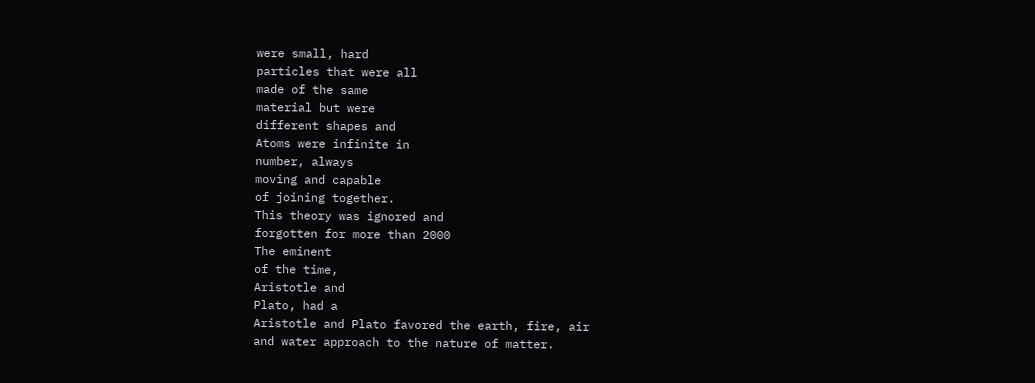were small, hard
particles that were all
made of the same
material but were
different shapes and
Atoms were infinite in
number, always
moving and capable
of joining together.
This theory was ignored and
forgotten for more than 2000
The eminent
of the time,
Aristotle and
Plato, had a
Aristotle and Plato favored the earth, fire, air
and water approach to the nature of matter.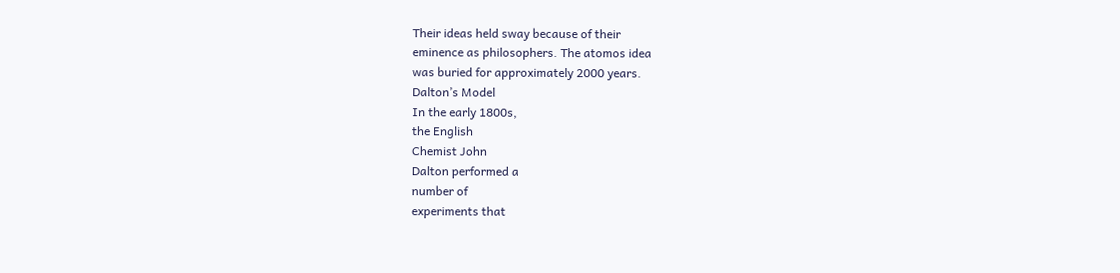Their ideas held sway because of their
eminence as philosophers. The atomos idea
was buried for approximately 2000 years.
Dalton’s Model
In the early 1800s,
the English
Chemist John
Dalton performed a
number of
experiments that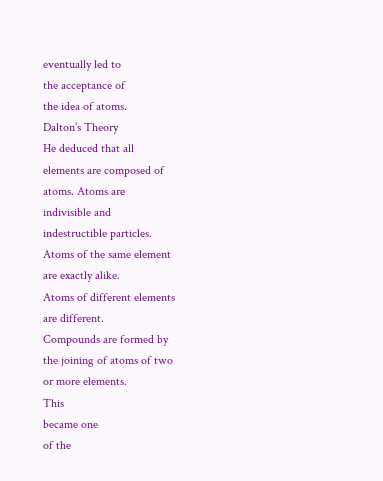eventually led to
the acceptance of
the idea of atoms.
Dalton’s Theory
He deduced that all
elements are composed of
atoms. Atoms are
indivisible and
indestructible particles.
Atoms of the same element
are exactly alike.
Atoms of different elements
are different.
Compounds are formed by
the joining of atoms of two
or more elements.
This
became one
of the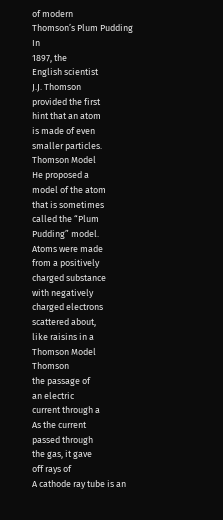of modern
Thomson’s Plum Pudding
In
1897, the
English scientist
J.J. Thomson
provided the first
hint that an atom
is made of even
smaller particles.
Thomson Model
He proposed a
model of the atom
that is sometimes
called the “Plum
Pudding” model.
Atoms were made
from a positively
charged substance
with negatively
charged electrons
scattered about,
like raisins in a
Thomson Model
Thomson
the passage of
an electric
current through a
As the current
passed through
the gas, it gave
off rays of
A cathode ray tube is an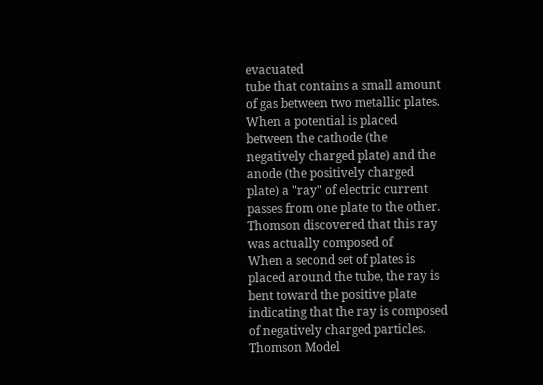evacuated
tube that contains a small amount
of gas between two metallic plates.
When a potential is placed
between the cathode (the
negatively charged plate) and the
anode (the positively charged
plate) a "ray" of electric current
passes from one plate to the other.
Thomson discovered that this ray
was actually composed of
When a second set of plates is
placed around the tube, the ray is
bent toward the positive plate
indicating that the ray is composed
of negatively charged particles.
Thomson Model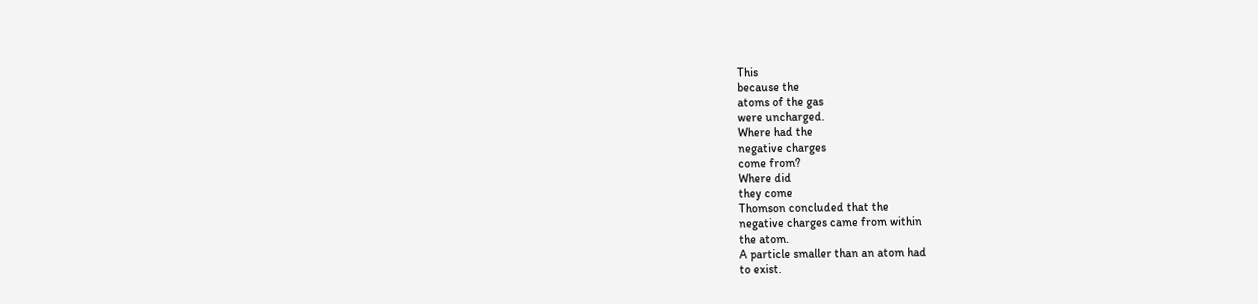This
because the
atoms of the gas
were uncharged.
Where had the
negative charges
come from?
Where did
they come
Thomson concluded that the
negative charges came from within
the atom.
A particle smaller than an atom had
to exist.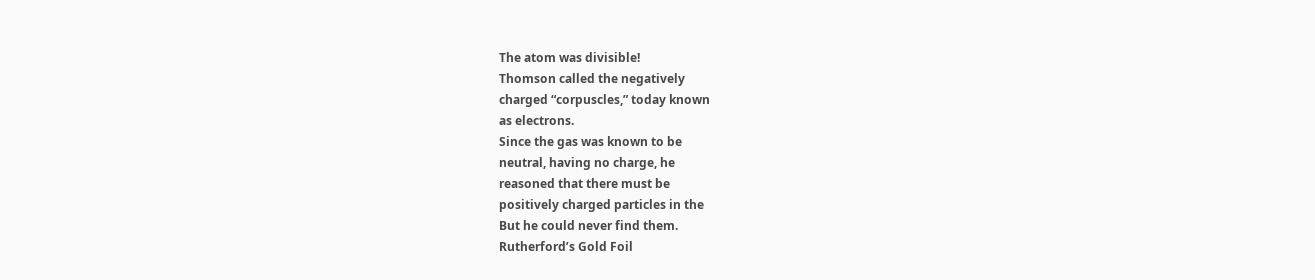The atom was divisible!
Thomson called the negatively
charged “corpuscles,” today known
as electrons.
Since the gas was known to be
neutral, having no charge, he
reasoned that there must be
positively charged particles in the
But he could never find them.
Rutherford’s Gold Foil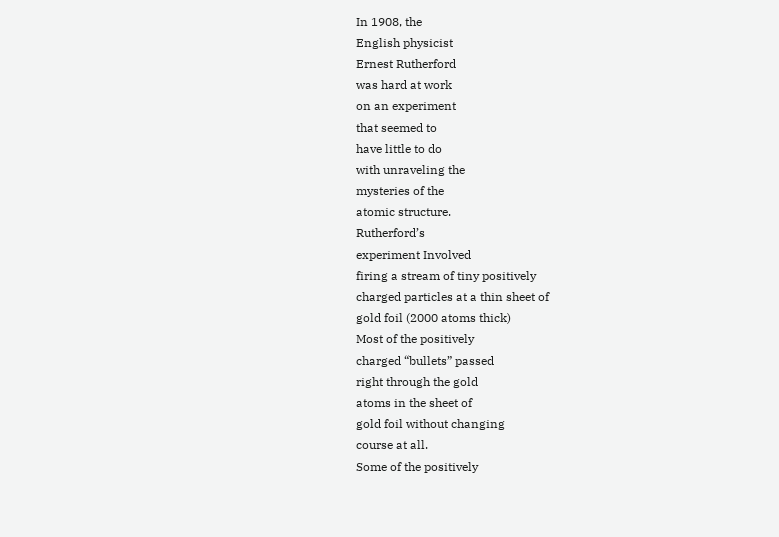In 1908, the
English physicist
Ernest Rutherford
was hard at work
on an experiment
that seemed to
have little to do
with unraveling the
mysteries of the
atomic structure.
Rutherford’s
experiment Involved
firing a stream of tiny positively
charged particles at a thin sheet of
gold foil (2000 atoms thick)
Most of the positively
charged “bullets” passed
right through the gold
atoms in the sheet of
gold foil without changing
course at all.
Some of the positively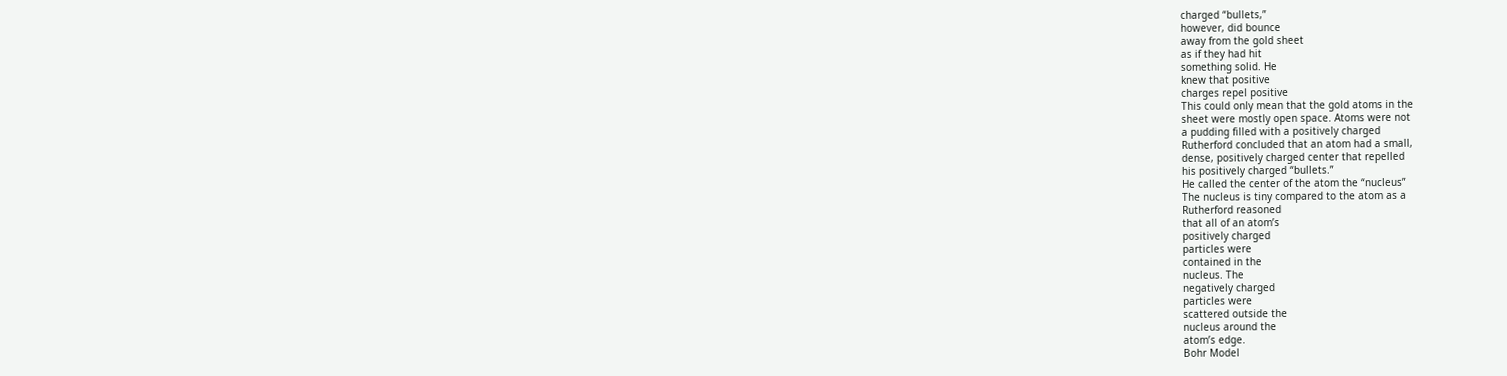charged “bullets,”
however, did bounce
away from the gold sheet
as if they had hit
something solid. He
knew that positive
charges repel positive
This could only mean that the gold atoms in the
sheet were mostly open space. Atoms were not
a pudding filled with a positively charged
Rutherford concluded that an atom had a small,
dense, positively charged center that repelled
his positively charged “bullets.”
He called the center of the atom the “nucleus”
The nucleus is tiny compared to the atom as a
Rutherford reasoned
that all of an atom’s
positively charged
particles were
contained in the
nucleus. The
negatively charged
particles were
scattered outside the
nucleus around the
atom’s edge.
Bohr Model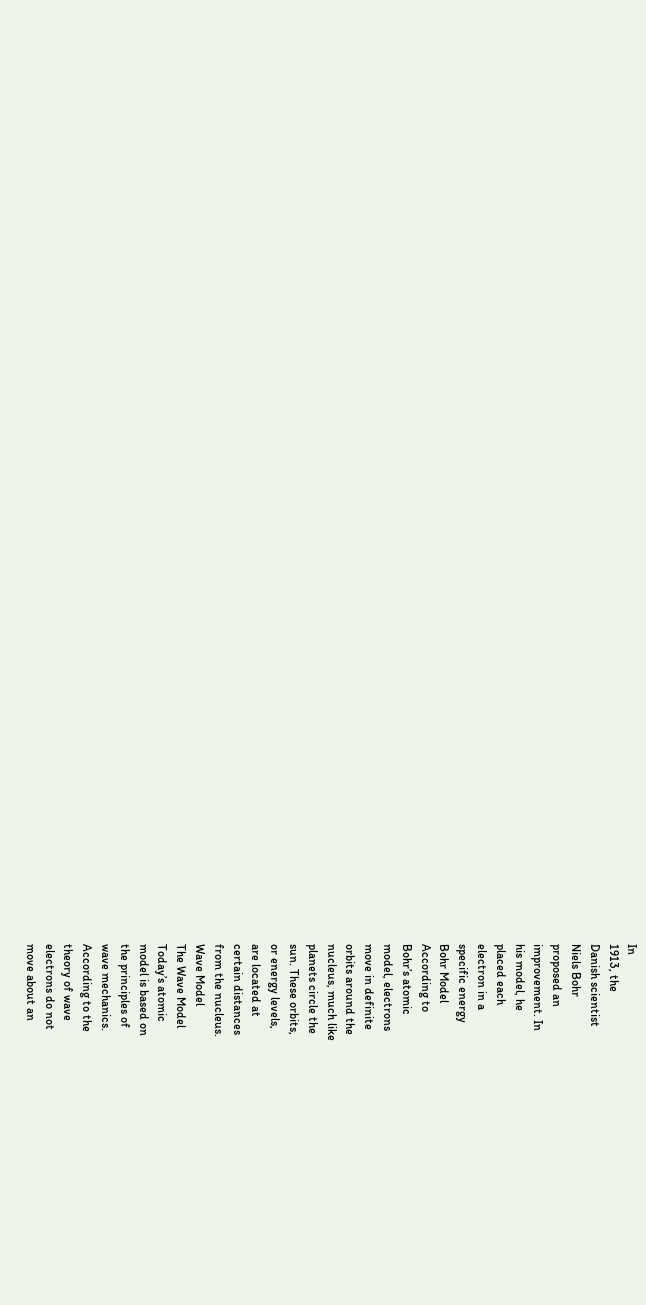In
1913, the
Danish scientist
Niels Bohr
proposed an
improvement. In
his model, he
placed each
electron in a
specific energy
Bohr Model
According to
Bohr’s atomic
model, electrons
move in definite
orbits around the
nucleus, much like
planets circle the
sun. These orbits,
or energy levels,
are located at
certain distances
from the nucleus.
Wave Model
The Wave Model
Today’s atomic
model is based on
the principles of
wave mechanics.
According to the
theory of wave
electrons do not
move about an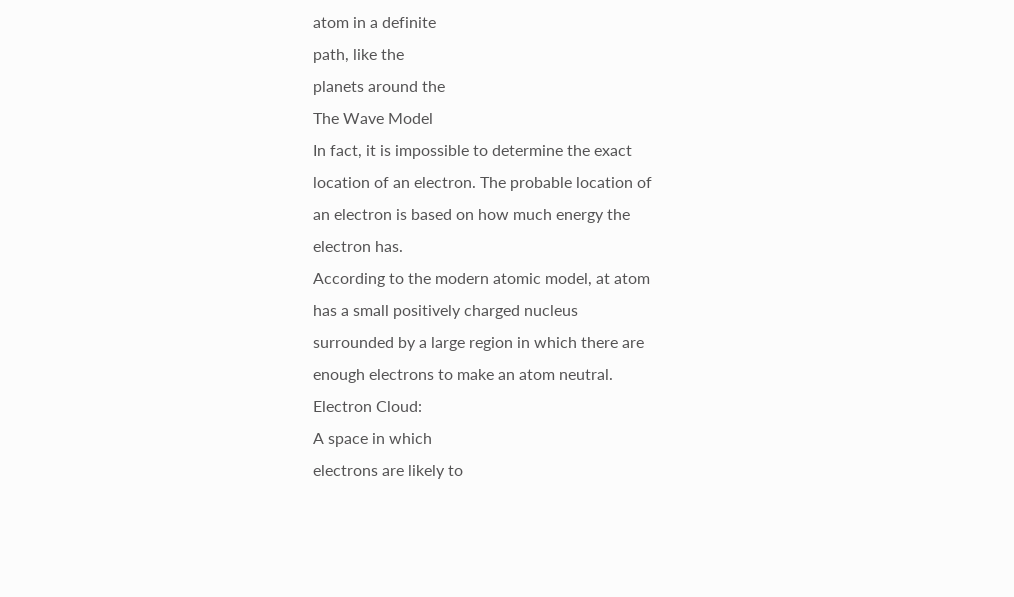atom in a definite
path, like the
planets around the
The Wave Model
In fact, it is impossible to determine the exact
location of an electron. The probable location of
an electron is based on how much energy the
electron has.
According to the modern atomic model, at atom
has a small positively charged nucleus
surrounded by a large region in which there are
enough electrons to make an atom neutral.
Electron Cloud:
A space in which
electrons are likely to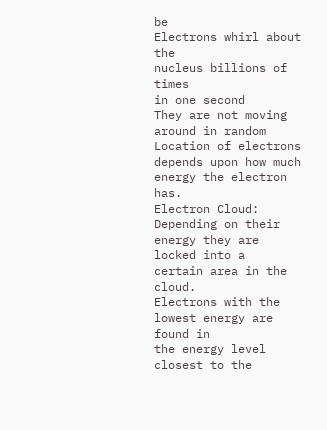be
Electrons whirl about the
nucleus billions of times
in one second
They are not moving
around in random
Location of electrons
depends upon how much
energy the electron has.
Electron Cloud:
Depending on their energy they are locked into a
certain area in the cloud.
Electrons with the lowest energy are found in
the energy level closest to the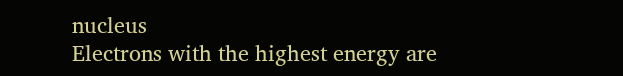nucleus
Electrons with the highest energy are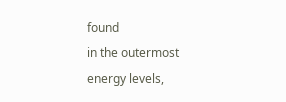found
in the outermost energy levels,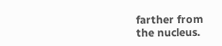farther from
the nucleus.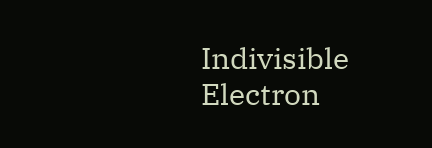Indivisible Electron